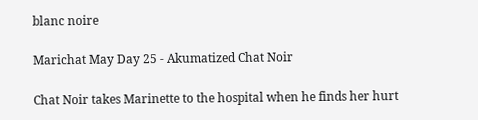blanc noire

Marichat May Day 25 - Akumatized Chat Noir

Chat Noir takes Marinette to the hospital when he finds her hurt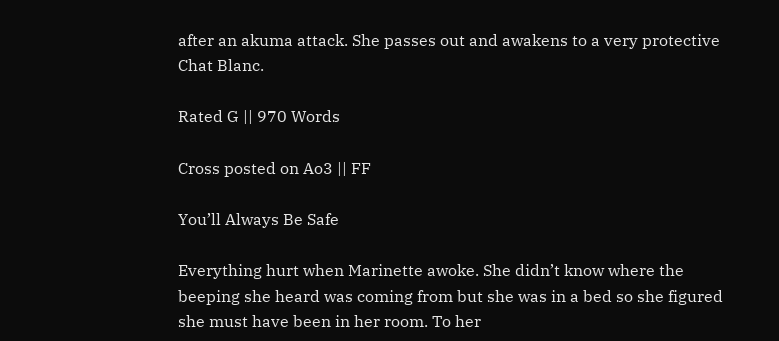after an akuma attack. She passes out and awakens to a very protective Chat Blanc.

Rated G || 970 Words

Cross posted on Ao3 || FF

You’ll Always Be Safe

Everything hurt when Marinette awoke. She didn’t know where the beeping she heard was coming from but she was in a bed so she figured she must have been in her room. To her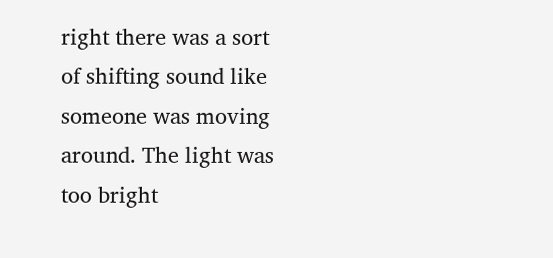right there was a sort of shifting sound like someone was moving around. The light was too bright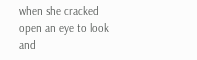when she cracked open an eye to look and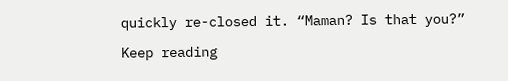quickly re-closed it. “Maman? Is that you?”

Keep reading